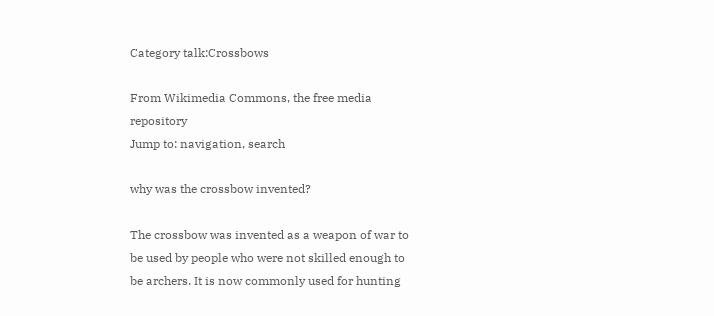Category talk:Crossbows

From Wikimedia Commons, the free media repository
Jump to: navigation, search

why was the crossbow invented?

The crossbow was invented as a weapon of war to be used by people who were not skilled enough to be archers. It is now commonly used for hunting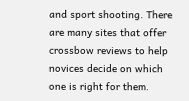and sport shooting. There are many sites that offer crossbow reviews to help novices decide on which one is right for them.